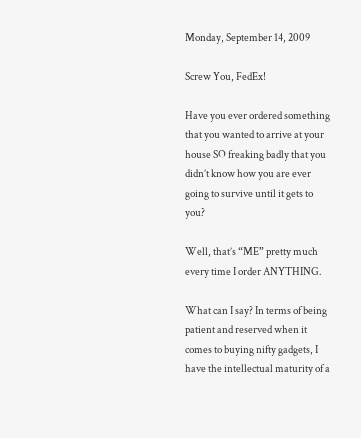Monday, September 14, 2009

Screw You, FedEx!

Have you ever ordered something that you wanted to arrive at your house SO freaking badly that you didn’t know how you are ever going to survive until it gets to you?

Well, that’s “ME” pretty much every time I order ANYTHING.

What can I say? In terms of being patient and reserved when it comes to buying nifty gadgets, I have the intellectual maturity of a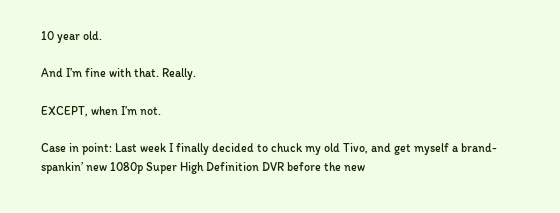10 year old.

And I’m fine with that. Really.

EXCEPT, when I’m not.

Case in point: Last week I finally decided to chuck my old Tivo, and get myself a brand-spankin’ new 1080p Super High Definition DVR before the new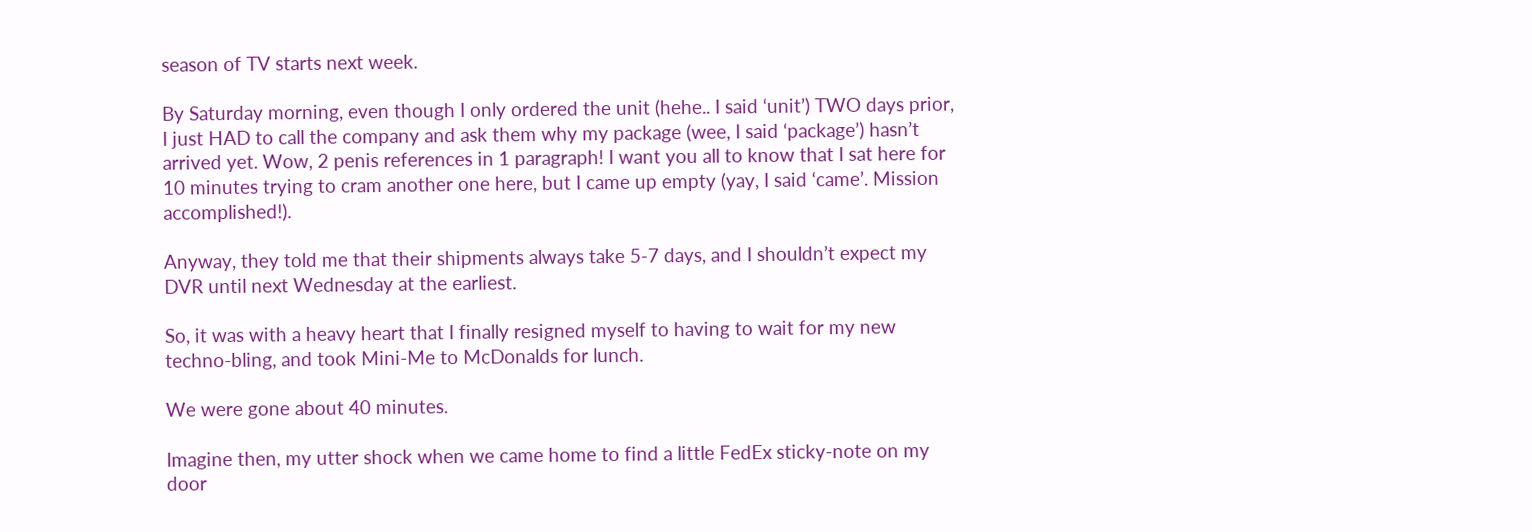season of TV starts next week.

By Saturday morning, even though I only ordered the unit (hehe.. I said ‘unit’) TWO days prior, I just HAD to call the company and ask them why my package (wee, I said ‘package’) hasn’t arrived yet. Wow, 2 penis references in 1 paragraph! I want you all to know that I sat here for 10 minutes trying to cram another one here, but I came up empty (yay, I said ‘came’. Mission accomplished!).

Anyway, they told me that their shipments always take 5-7 days, and I shouldn’t expect my DVR until next Wednesday at the earliest.

So, it was with a heavy heart that I finally resigned myself to having to wait for my new techno-bling, and took Mini-Me to McDonalds for lunch.

We were gone about 40 minutes.

Imagine then, my utter shock when we came home to find a little FedEx sticky-note on my door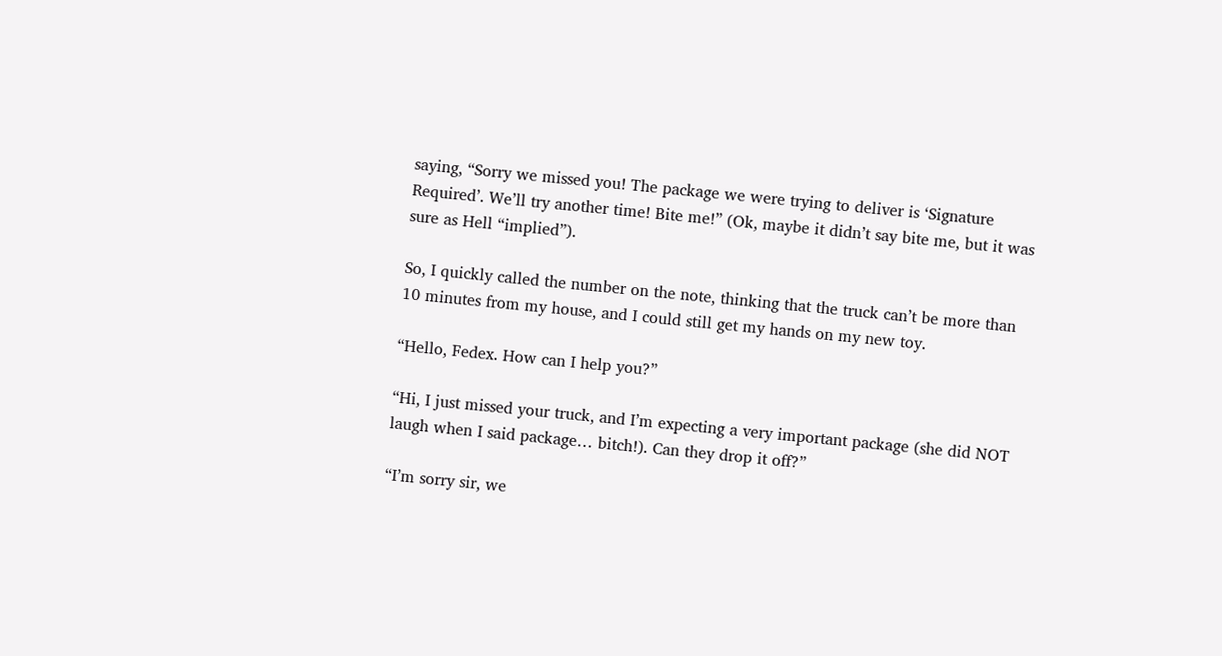saying, “Sorry we missed you! The package we were trying to deliver is ‘Signature Required’. We’ll try another time! Bite me!” (Ok, maybe it didn’t say bite me, but it was sure as Hell “implied”).

So, I quickly called the number on the note, thinking that the truck can’t be more than 10 minutes from my house, and I could still get my hands on my new toy.

“Hello, Fedex. How can I help you?”

“Hi, I just missed your truck, and I’m expecting a very important package (she did NOT laugh when I said package… bitch!). Can they drop it off?”

“I’m sorry sir, we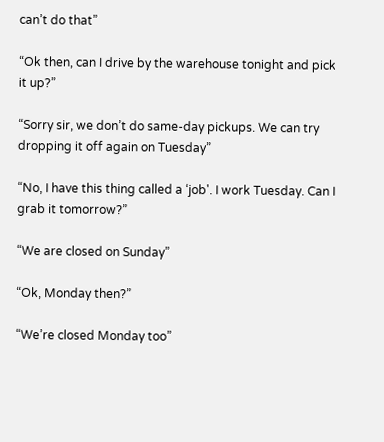can’t do that”

“Ok then, can I drive by the warehouse tonight and pick it up?”

“Sorry sir, we don’t do same-day pickups. We can try dropping it off again on Tuesday”

“No, I have this thing called a ‘job'. I work Tuesday. Can I grab it tomorrow?”

“We are closed on Sunday”

“Ok, Monday then?”

“We’re closed Monday too”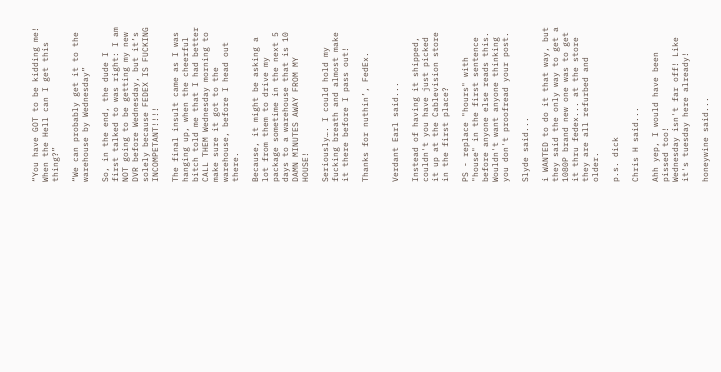“You have GOT to be kidding me! When the Hell can I get this thing?”

“We can probably get it to the warehouse by Wednesday”

So, in the end, the dude I first talked to was right: I am NOT going to be getting my new DVR before Wednesday, but it’s solely because FEDEX IS FUCKING INCOMPETANT!!!!

The final insult came as I was hanging up, when the cheerful bitch told me that I had better CALL THEM Wednesday morning to make sure it got to the warehouse, before I head out there.

Because, it might be asking a lot from them to drive my package sometime in the next 5 days to a warehouse that is 10 DAMN MINUTES AWAY FROM MY HOUSE!

Seriously…. I could hold my fucking breath and almost make it there before I pass out!

Thanks for nuthin’, FedEx.


Verdant Earl said...

Instead of having it shipped, couldn't you have just picked it up at the Cablevision store in the first place?

PS - replace "hours" with "house" in the first sentence before anyone else reads this. Wouldn't want anyone thinking you don't proofread your post.

Slyde said...

i WANTED to do it that way, but they said the only way to get a 1080P brand new one was to get it thru fedex... at the store they are all refurbed and older.

p.s. dick

Chris H said...

Ahh yep, I would have been pissed too!
Wednesday isn't far off! Like it's tuesday here already!

honeywine said...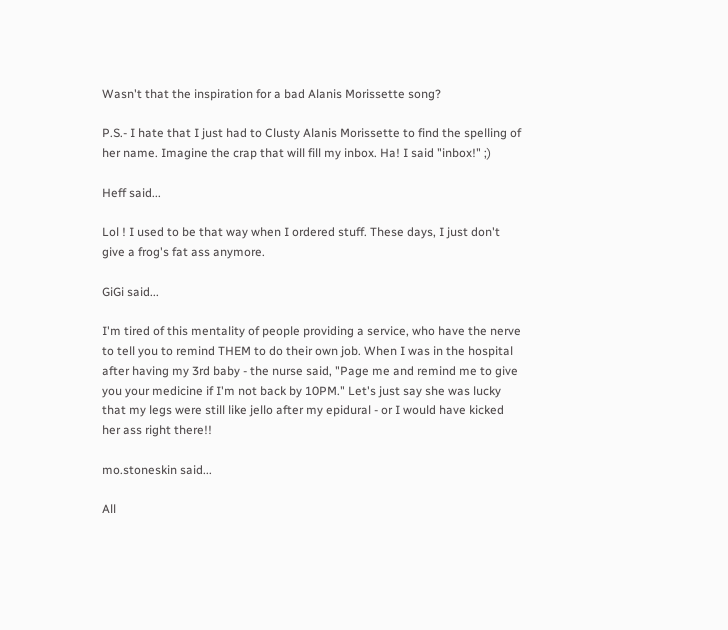Wasn't that the inspiration for a bad Alanis Morissette song?

P.S.- I hate that I just had to Clusty Alanis Morissette to find the spelling of her name. Imagine the crap that will fill my inbox. Ha! I said "inbox!" ;)

Heff said...

Lol ! I used to be that way when I ordered stuff. These days, I just don't give a frog's fat ass anymore.

GiGi said...

I'm tired of this mentality of people providing a service, who have the nerve to tell you to remind THEM to do their own job. When I was in the hospital after having my 3rd baby - the nurse said, "Page me and remind me to give you your medicine if I'm not back by 10PM." Let's just say she was lucky that my legs were still like jello after my epidural - or I would have kicked her ass right there!!

mo.stoneskin said...

All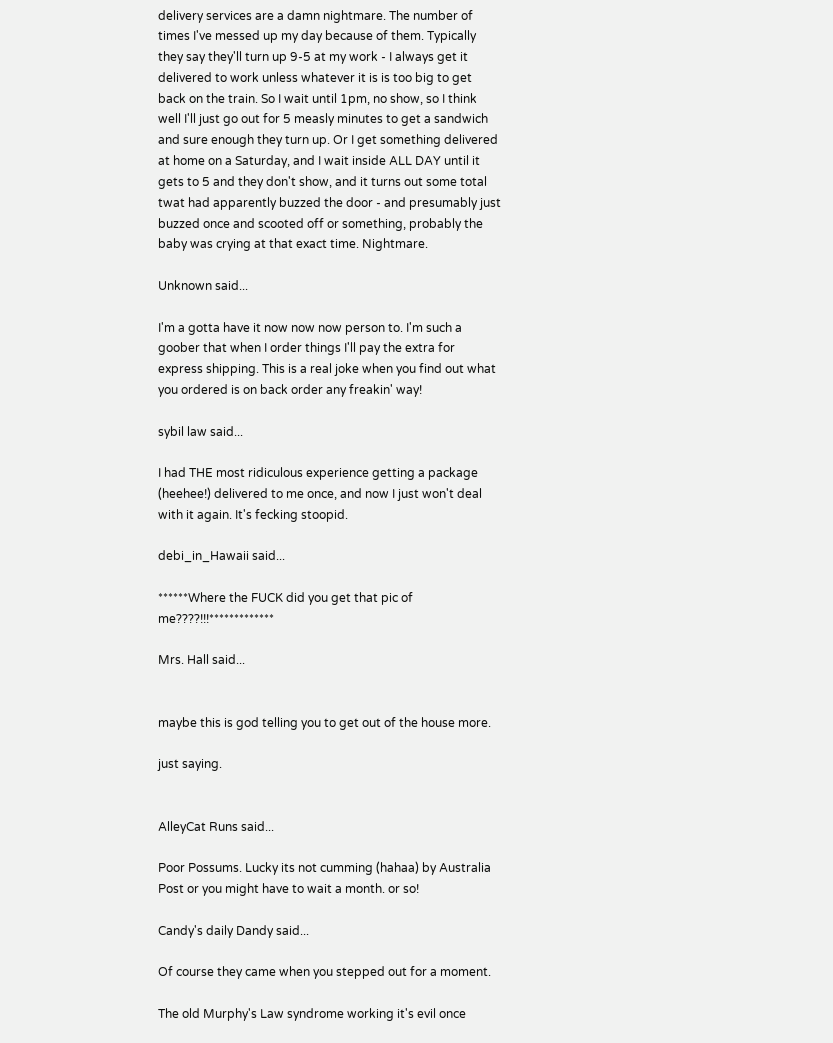delivery services are a damn nightmare. The number of times I've messed up my day because of them. Typically they say they'll turn up 9-5 at my work - I always get it delivered to work unless whatever it is is too big to get back on the train. So I wait until 1pm, no show, so I think well I'll just go out for 5 measly minutes to get a sandwich and sure enough they turn up. Or I get something delivered at home on a Saturday, and I wait inside ALL DAY until it gets to 5 and they don't show, and it turns out some total twat had apparently buzzed the door - and presumably just buzzed once and scooted off or something, probably the baby was crying at that exact time. Nightmare.

Unknown said...

I'm a gotta have it now now now person to. I'm such a goober that when I order things I'll pay the extra for express shipping. This is a real joke when you find out what you ordered is on back order any freakin' way!

sybil law said...

I had THE most ridiculous experience getting a package (heehee!) delivered to me once, and now I just won't deal with it again. It's fecking stoopid.

debi_in_Hawaii said...

******Where the FUCK did you get that pic of me????!!!*************

Mrs. Hall said...


maybe this is god telling you to get out of the house more.

just saying.


AlleyCat Runs said...

Poor Possums. Lucky its not cumming (hahaa) by Australia Post or you might have to wait a month. or so!

Candy's daily Dandy said...

Of course they came when you stepped out for a moment.

The old Murphy's Law syndrome working it's evil once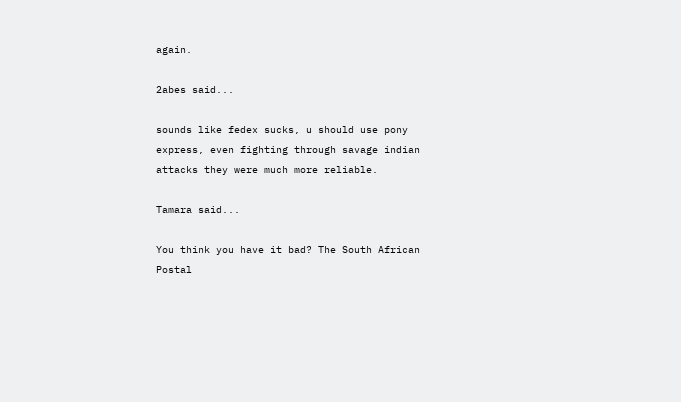again.

2abes said...

sounds like fedex sucks, u should use pony express, even fighting through savage indian attacks they were much more reliable.

Tamara said...

You think you have it bad? The South African Postal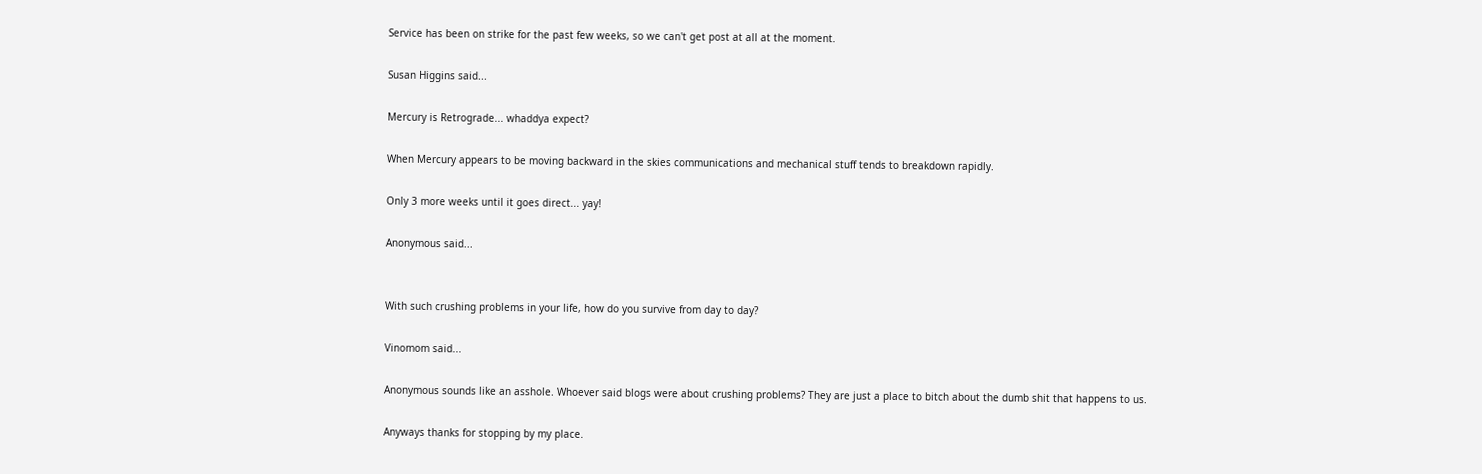Service has been on strike for the past few weeks, so we can't get post at all at the moment.

Susan Higgins said...

Mercury is Retrograde... whaddya expect?

When Mercury appears to be moving backward in the skies communications and mechanical stuff tends to breakdown rapidly.

Only 3 more weeks until it goes direct... yay!

Anonymous said...


With such crushing problems in your life, how do you survive from day to day?

Vinomom said...

Anonymous sounds like an asshole. Whoever said blogs were about crushing problems? They are just a place to bitch about the dumb shit that happens to us.

Anyways thanks for stopping by my place.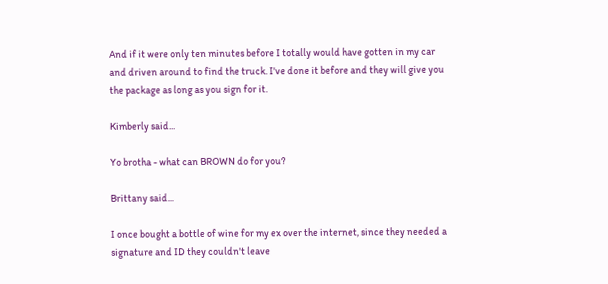And if it were only ten minutes before I totally would have gotten in my car and driven around to find the truck. I've done it before and they will give you the package as long as you sign for it.

Kimberly said...

Yo brotha - what can BROWN do for you?

Brittany said...

I once bought a bottle of wine for my ex over the internet, since they needed a signature and ID they couldn't leave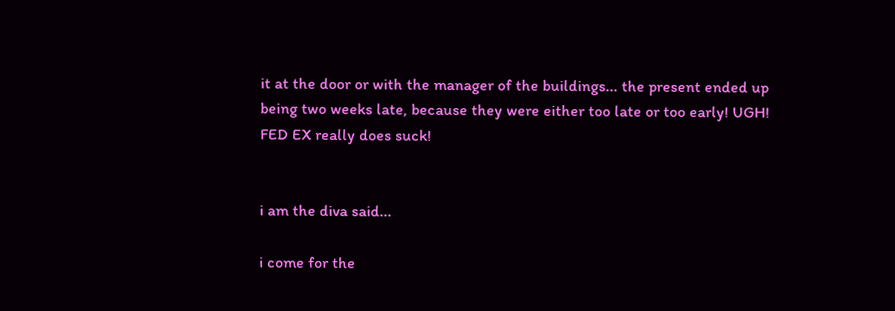it at the door or with the manager of the buildings... the present ended up being two weeks late, because they were either too late or too early! UGH! FED EX really does suck!


i am the diva said...

i come for the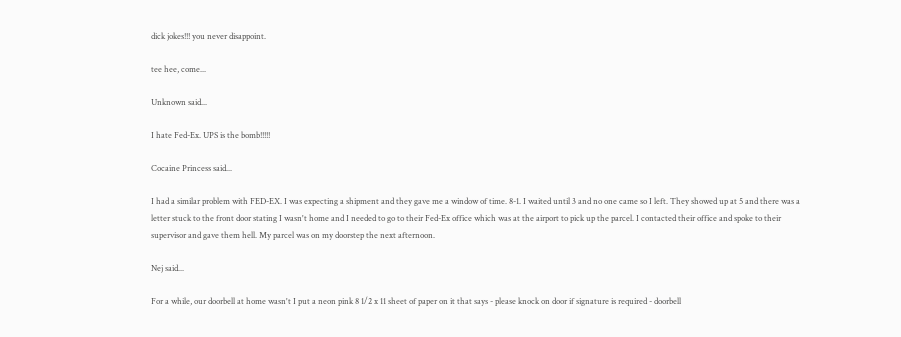dick jokes!!! you never disappoint.

tee hee, come...

Unknown said...

I hate Fed-Ex. UPS is the bomb!!!!!

Cocaine Princess said...

I had a similar problem with FED-EX. I was expecting a shipment and they gave me a window of time. 8-1. I waited until 3 and no one came so I left. They showed up at 5 and there was a letter stuck to the front door stating I wasn't home and I needed to go to their Fed-Ex office which was at the airport to pick up the parcel. I contacted their office and spoke to their supervisor and gave them hell. My parcel was on my doorstep the next afternoon.

Nej said...

For a while, our doorbell at home wasn't I put a neon pink 8 1/2 x 11 sheet of paper on it that says - please knock on door if signature is required - doorbell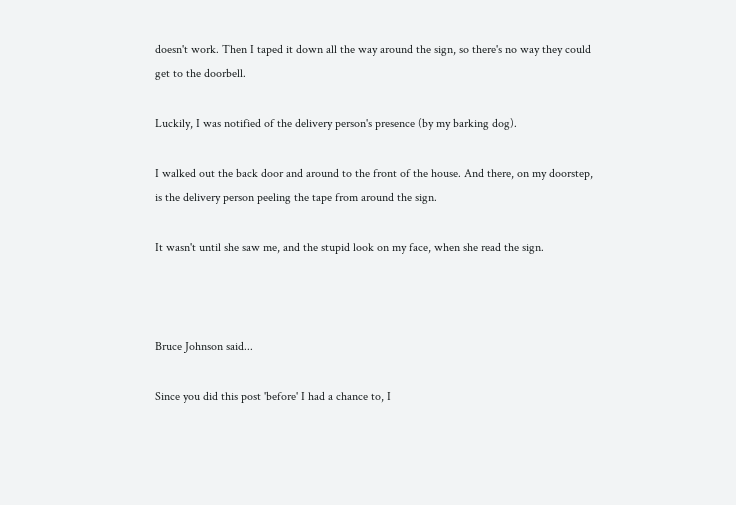doesn't work. Then I taped it down all the way around the sign, so there's no way they could get to the doorbell.

Luckily, I was notified of the delivery person's presence (by my barking dog).

I walked out the back door and around to the front of the house. And there, on my doorstep, is the delivery person peeling the tape from around the sign.

It wasn't until she saw me, and the stupid look on my face, when she read the sign.



Bruce Johnson said...

Since you did this post 'before' I had a chance to, I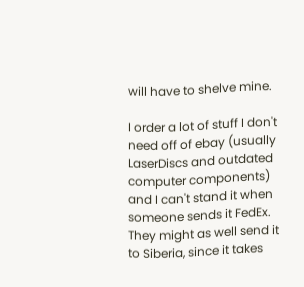will have to shelve mine.

I order a lot of stuff I don't need off of ebay (usually LaserDiscs and outdated computer components) and I can't stand it when someone sends it FedEx. They might as well send it to Siberia, since it takes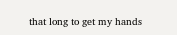that long to get my hands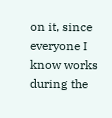on it, since everyone I know works during the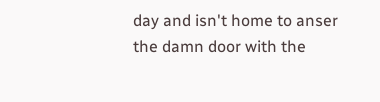day and isn't home to anser the damn door with the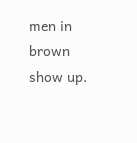men in brown show up.